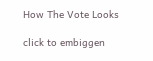How The Vote Looks

click to embiggen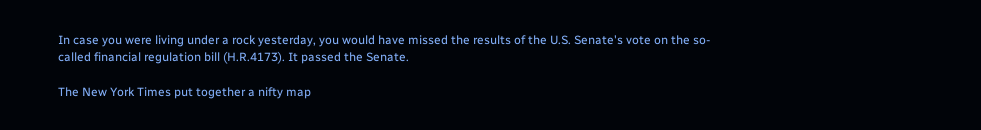In case you were living under a rock yesterday, you would have missed the results of the U.S. Senate's vote on the so-called financial regulation bill (H.R.4173). It passed the Senate.

The New York Times put together a nifty map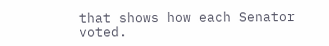that shows how each Senator voted.